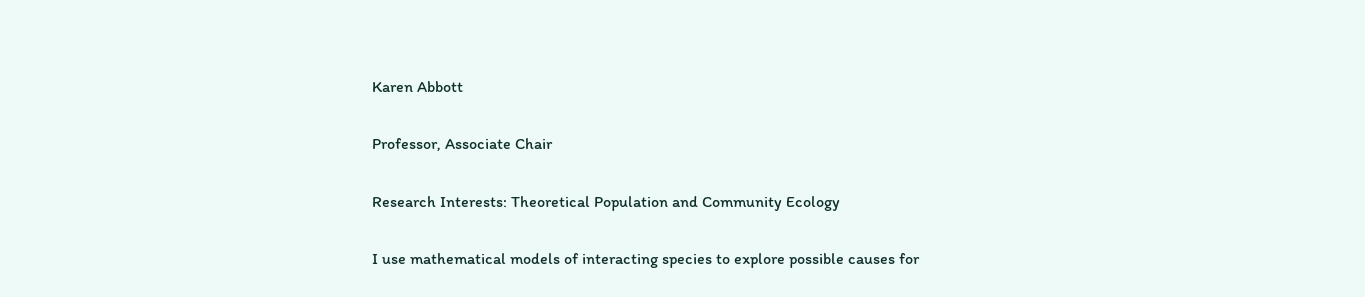Karen Abbott

Professor, Associate Chair

Research Interests: Theoretical Population and Community Ecology

I use mathematical models of interacting species to explore possible causes for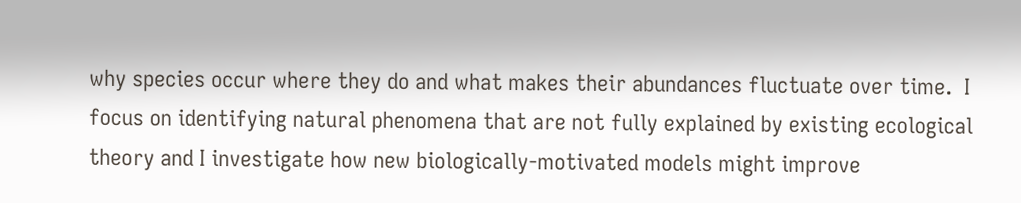why species occur where they do and what makes their abundances fluctuate over time.  I focus on identifying natural phenomena that are not fully explained by existing ecological theory and I investigate how new biologically-motivated models might improve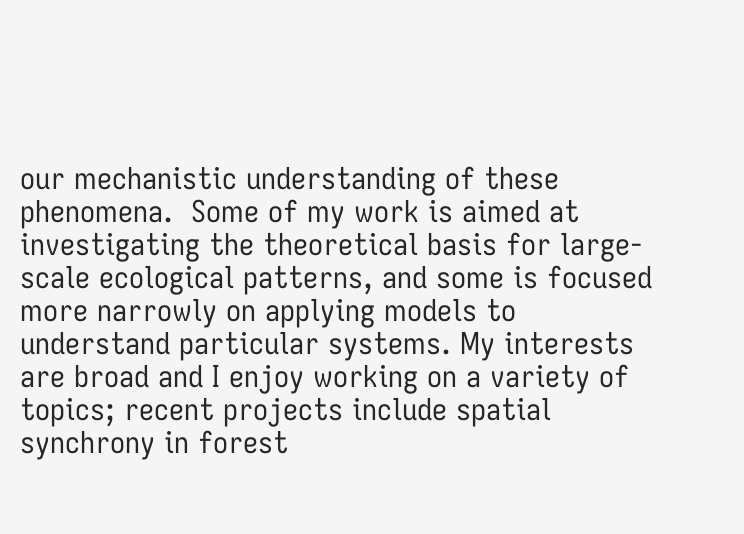our mechanistic understanding of these phenomena.  Some of my work is aimed at investigating the theoretical basis for large-scale ecological patterns, and some is focused more narrowly on applying models to understand particular systems. My interests are broad and I enjoy working on a variety of topics; recent projects include spatial synchrony in forest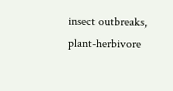insect outbreaks, plant-herbivore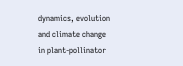dynamics, evolution and climate change in plant-pollinator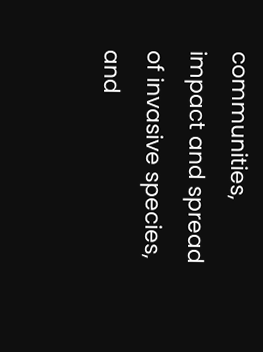communities, impact and spread of invasive species, and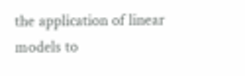the application of linear models to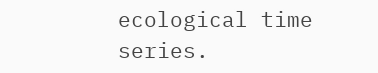ecological time series.